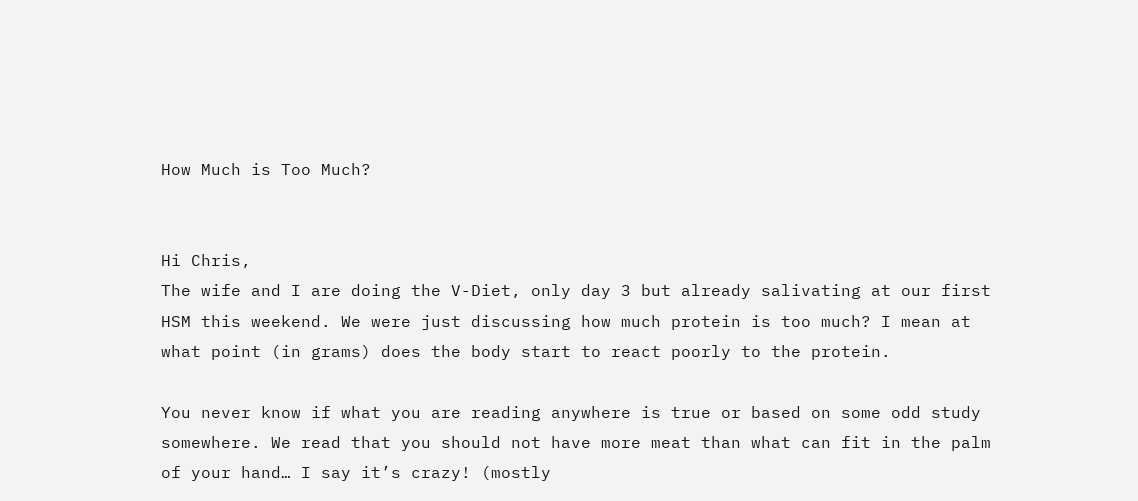How Much is Too Much?


Hi Chris,
The wife and I are doing the V-Diet, only day 3 but already salivating at our first HSM this weekend. We were just discussing how much protein is too much? I mean at what point (in grams) does the body start to react poorly to the protein.

You never know if what you are reading anywhere is true or based on some odd study somewhere. We read that you should not have more meat than what can fit in the palm of your hand… I say it’s crazy! (mostly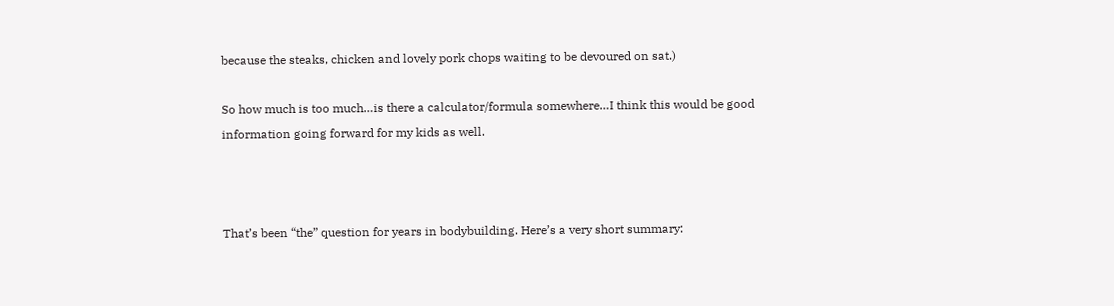because the steaks, chicken and lovely pork chops waiting to be devoured on sat.)

So how much is too much…is there a calculator/formula somewhere…I think this would be good information going forward for my kids as well.



That’s been “the” question for years in bodybuilding. Here’s a very short summary: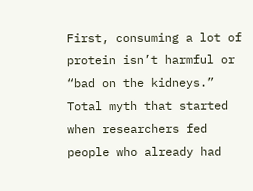First, consuming a lot of protein isn’t harmful or “bad on the kidneys.” Total myth that started when researchers fed people who already had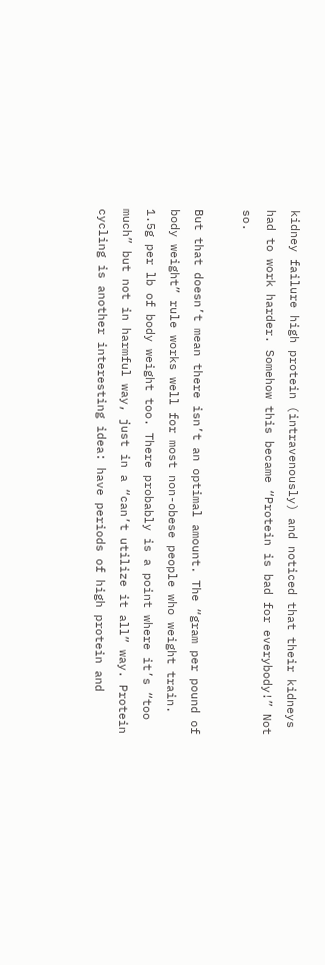kidney failure high protein (intravenously) and noticed that their kidneys had to work harder. Somehow this became “Protein is bad for everybody!” Not so.

But that doesn’t mean there isn’t an optimal amount. The “gram per pound of body weight” rule works well for most non-obese people who weight train. 1.5g per lb of body weight too. There probably is a point where it’s “too much” but not in harmful way, just in a “can’t utilize it all” way. Protein cycling is another interesting idea: have periods of high protein and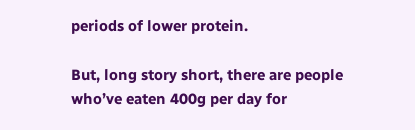periods of lower protein.

But, long story short, there are people who’ve eaten 400g per day for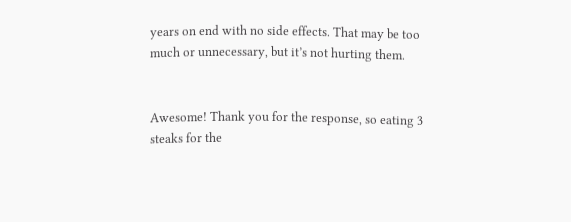years on end with no side effects. That may be too much or unnecessary, but it’s not hurting them.


Awesome! Thank you for the response, so eating 3 steaks for the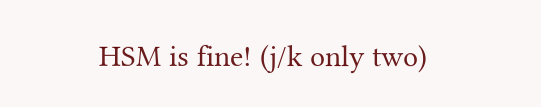HSM is fine! (j/k only two)